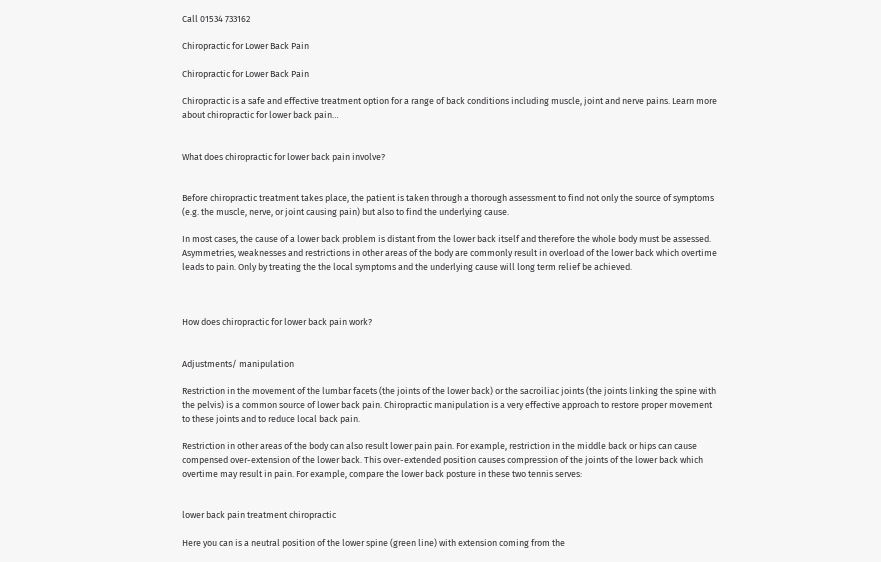Call 01534 733162

Chiropractic for Lower Back Pain

Chiropractic for Lower Back Pain

Chiropractic is a safe and effective treatment option for a range of back conditions including muscle, joint and nerve pains. Learn more about chiropractic for lower back pain…


What does chiropractic for lower back pain involve?


Before chiropractic treatment takes place, the patient is taken through a thorough assessment to find not only the source of symptoms (e.g. the muscle, nerve, or joint causing pain) but also to find the underlying cause.

In most cases, the cause of a lower back problem is distant from the lower back itself and therefore the whole body must be assessed. Asymmetries, weaknesses and restrictions in other areas of the body are commonly result in overload of the lower back which overtime leads to pain. Only by treating the the local symptoms and the underlying cause will long term relief be achieved.



How does chiropractic for lower back pain work?


Adjustments/ manipulation

Restriction in the movement of the lumbar facets (the joints of the lower back) or the sacroiliac joints (the joints linking the spine with the pelvis) is a common source of lower back pain. Chiropractic manipulation is a very effective approach to restore proper movement to these joints and to reduce local back pain.

Restriction in other areas of the body can also result lower pain pain. For example, restriction in the middle back or hips can cause compensed over-extension of the lower back. This over-extended position causes compression of the joints of the lower back which overtime may result in pain. For example, compare the lower back posture in these two tennis serves:


lower back pain treatment chiropractic

Here you can is a neutral position of the lower spine (green line) with extension coming from the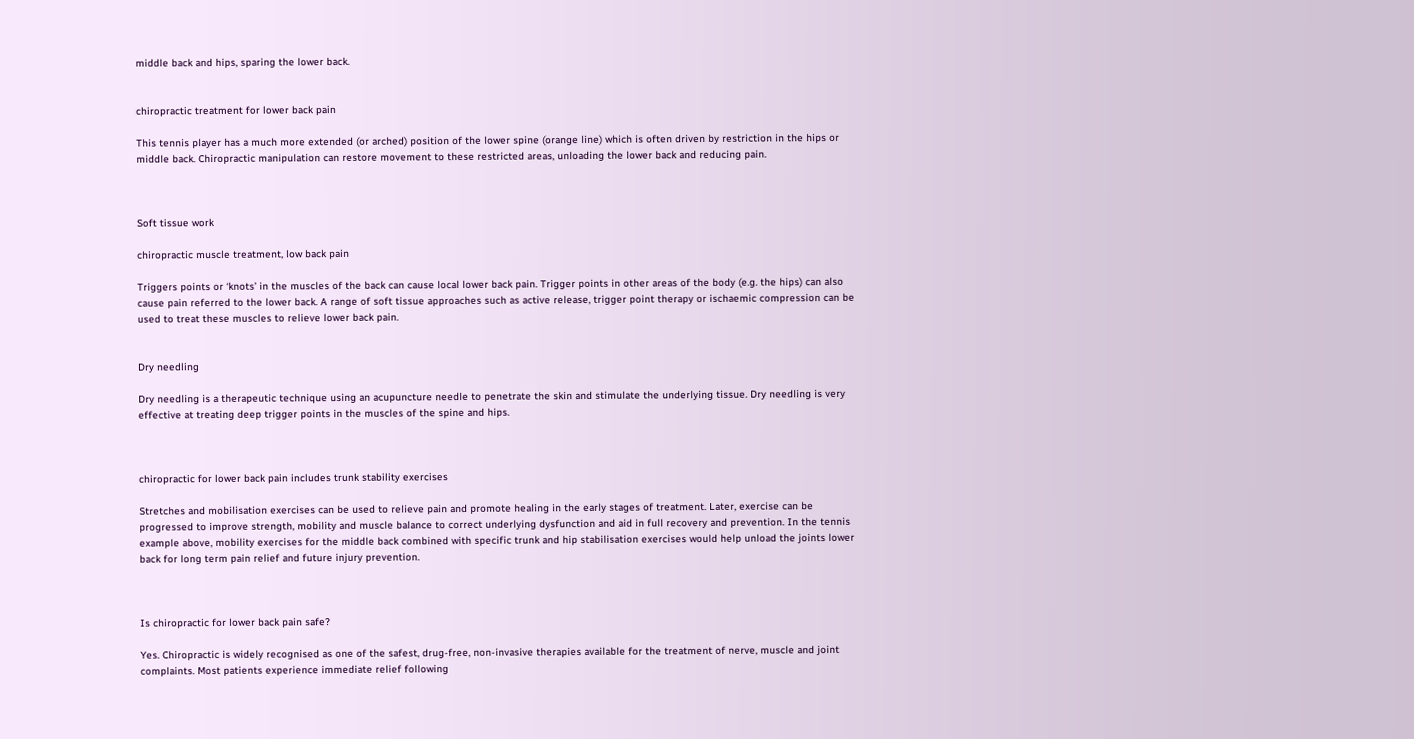middle back and hips, sparing the lower back.


chiropractic treatment for lower back pain

This tennis player has a much more extended (or arched) position of the lower spine (orange line) which is often driven by restriction in the hips or middle back. Chiropractic manipulation can restore movement to these restricted areas, unloading the lower back and reducing pain.



Soft tissue work

chiropractic muscle treatment, low back pain

Triggers points or ‘knots’ in the muscles of the back can cause local lower back pain. Trigger points in other areas of the body (e.g. the hips) can also cause pain referred to the lower back. A range of soft tissue approaches such as active release, trigger point therapy or ischaemic compression can be used to treat these muscles to relieve lower back pain.


Dry needling

Dry needling is a therapeutic technique using an acupuncture needle to penetrate the skin and stimulate the underlying tissue. Dry needling is very effective at treating deep trigger points in the muscles of the spine and hips.



chiropractic for lower back pain includes trunk stability exercises

Stretches and mobilisation exercises can be used to relieve pain and promote healing in the early stages of treatment. Later, exercise can be progressed to improve strength, mobility and muscle balance to correct underlying dysfunction and aid in full recovery and prevention. In the tennis example above, mobility exercises for the middle back combined with specific trunk and hip stabilisation exercises would help unload the joints lower back for long term pain relief and future injury prevention.



Is chiropractic for lower back pain safe?

Yes. Chiropractic is widely recognised as one of the safest, drug-free, non-invasive therapies available for the treatment of nerve, muscle and joint complaints. Most patients experience immediate relief following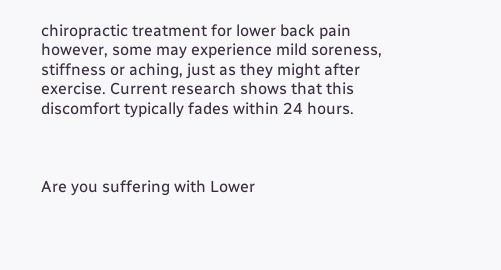chiropractic treatment for lower back pain however, some may experience mild soreness, stiffness or aching, just as they might after exercise. Current research shows that this discomfort typically fades within 24 hours.



Are you suffering with Lower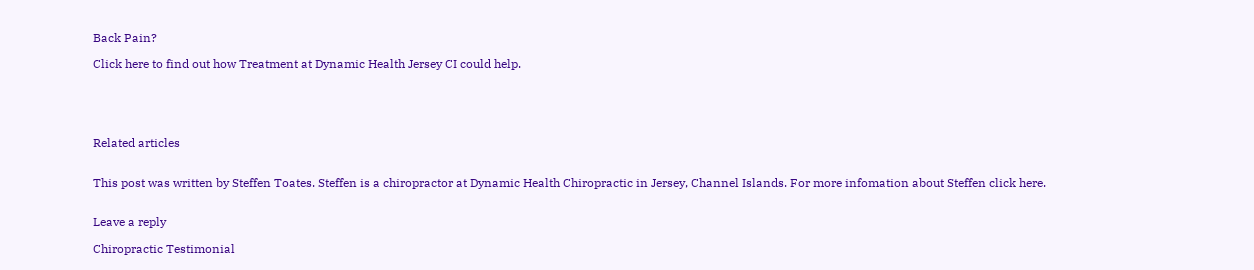Back Pain?

Click here to find out how Treatment at Dynamic Health Jersey CI could help.





Related articles


This post was written by Steffen Toates. Steffen is a chiropractor at Dynamic Health Chiropractic in Jersey, Channel Islands. For more infomation about Steffen click here.


Leave a reply

Chiropractic Testimonial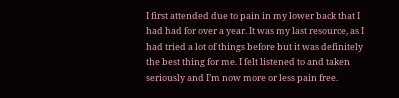I first attended due to pain in my lower back that I had had for over a year. It was my last resource, as I had tried a lot of things before but it was definitely the best thing for me. I felt listened to and taken seriously and I’m now more or less pain free.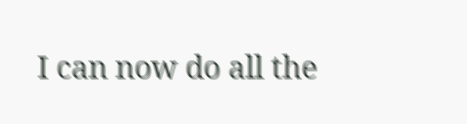I can now do all the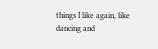things I like again, like dancing and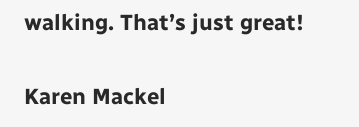walking. That’s just great!

Karen Mackel